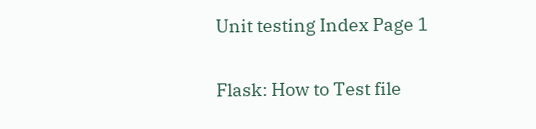Unit testing Index Page 1

Flask: How to Test file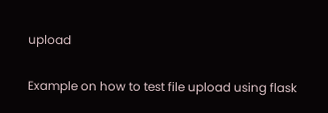upload

Example on how to test file upload using flask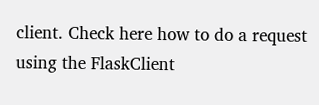client. Check here how to do a request using the FlaskClient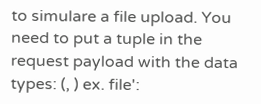to simulare a file upload. You need to put a tuple in the request payload with the data types: (, ) ex. file':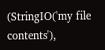(StringIO('my file contents'),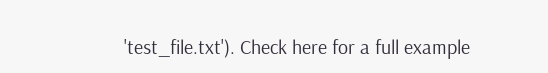'test_file.txt'). Check here for a full example